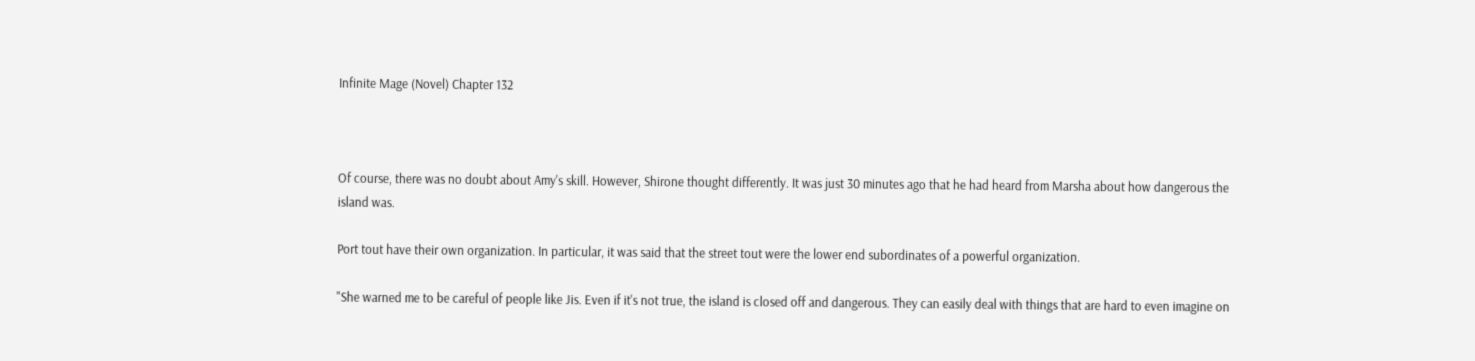Infinite Mage (Novel) Chapter 132



Of course, there was no doubt about Amy's skill. However, Shirone thought differently. It was just 30 minutes ago that he had heard from Marsha about how dangerous the island was.

Port tout have their own organization. In particular, it was said that the street tout were the lower end subordinates of a powerful organization.

"She warned me to be careful of people like Jis. Even if it's not true, the island is closed off and dangerous. They can easily deal with things that are hard to even imagine on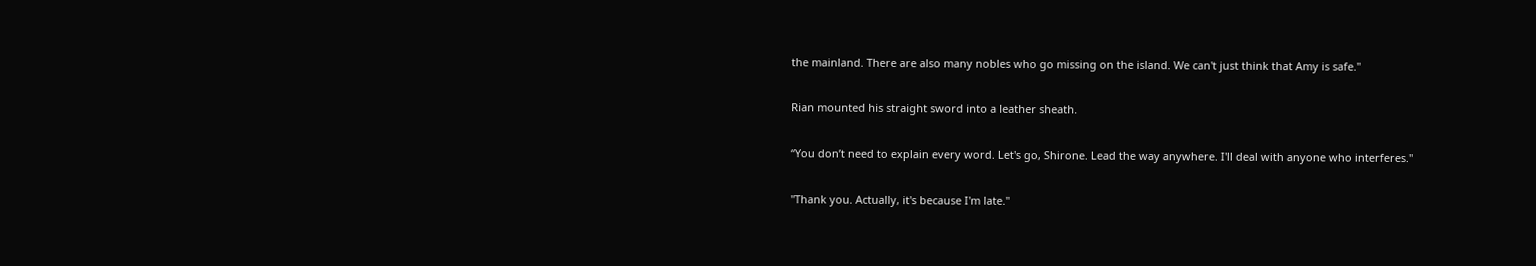the mainland. There are also many nobles who go missing on the island. We can't just think that Amy is safe."

Rian mounted his straight sword into a leather sheath.

“You don’t need to explain every word. Let's go, Shirone. Lead the way anywhere. I'll deal with anyone who interferes."

"Thank you. Actually, it's because I'm late."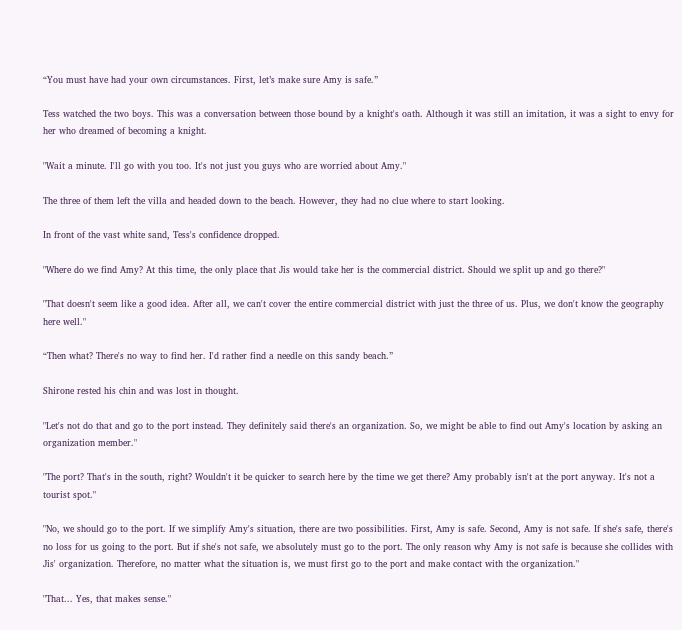“You must have had your own circumstances. First, let’s make sure Amy is safe.”

Tess watched the two boys. This was a conversation between those bound by a knight's oath. Although it was still an imitation, it was a sight to envy for her who dreamed of becoming a knight.

"Wait a minute. I'll go with you too. It's not just you guys who are worried about Amy."

The three of them left the villa and headed down to the beach. However, they had no clue where to start looking.

In front of the vast white sand, Tess's confidence dropped.

"Where do we find Amy? At this time, the only place that Jis would take her is the commercial district. Should we split up and go there?"

"That doesn't seem like a good idea. After all, we can't cover the entire commercial district with just the three of us. Plus, we don't know the geography here well."

“Then what? There's no way to find her. I'd rather find a needle on this sandy beach.”

Shirone rested his chin and was lost in thought.

"Let's not do that and go to the port instead. They definitely said there's an organization. So, we might be able to find out Amy's location by asking an organization member."

"The port? That's in the south, right? Wouldn't it be quicker to search here by the time we get there? Amy probably isn't at the port anyway. It's not a tourist spot."

"No, we should go to the port. If we simplify Amy's situation, there are two possibilities. First, Amy is safe. Second, Amy is not safe. If she's safe, there's no loss for us going to the port. But if she's not safe, we absolutely must go to the port. The only reason why Amy is not safe is because she collides with Jis' organization. Therefore, no matter what the situation is, we must first go to the port and make contact with the organization."

"That... Yes, that makes sense."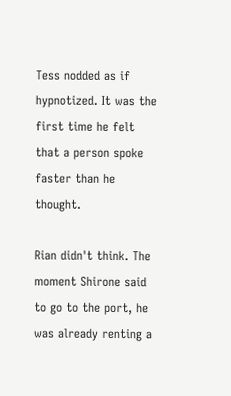Tess nodded as if hypnotized. It was the first time he felt that a person spoke faster than he thought.

Rian didn't think. The moment Shirone said to go to the port, he was already renting a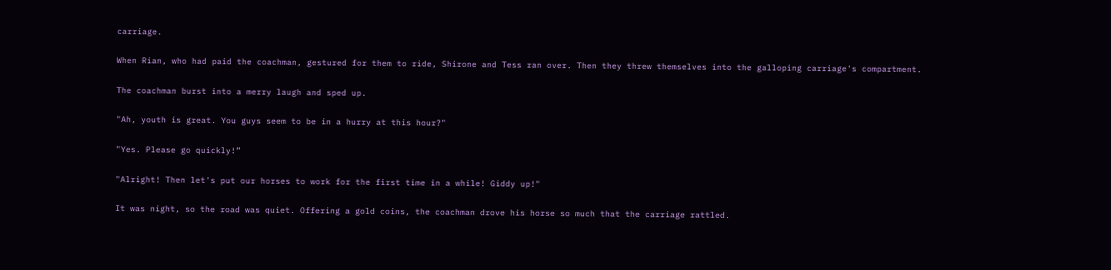carriage.

When Rian, who had paid the coachman, gestured for them to ride, Shirone and Tess ran over. Then they threw themselves into the galloping carriage's compartment.

The coachman burst into a merry laugh and sped up.

"Ah, youth is great. You guys seem to be in a hurry at this hour?"

"Yes. Please go quickly!”

"Alright! Then let's put our horses to work for the first time in a while! Giddy up!"

It was night, so the road was quiet. Offering a gold coins, the coachman drove his horse so much that the carriage rattled.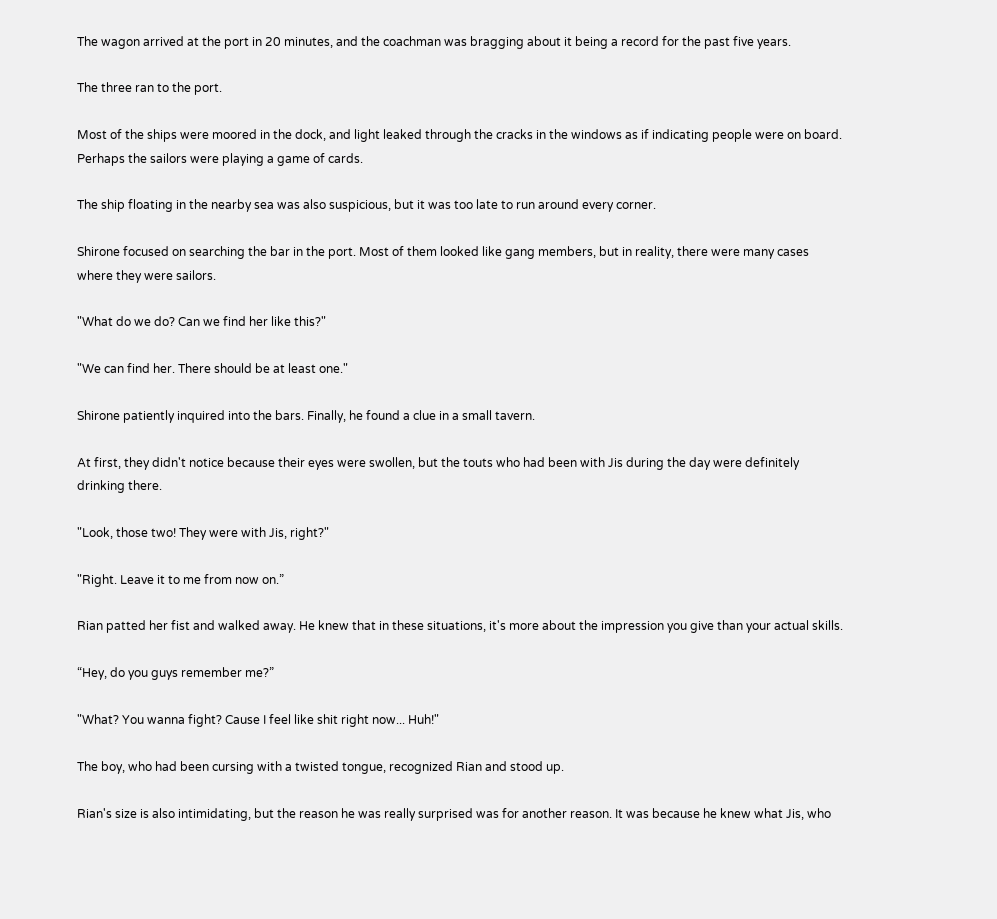The wagon arrived at the port in 20 minutes, and the coachman was bragging about it being a record for the past five years.

The three ran to the port.

Most of the ships were moored in the dock, and light leaked through the cracks in the windows as if indicating people were on board. Perhaps the sailors were playing a game of cards.

The ship floating in the nearby sea was also suspicious, but it was too late to run around every corner.

Shirone focused on searching the bar in the port. Most of them looked like gang members, but in reality, there were many cases where they were sailors.

"What do we do? Can we find her like this?"

"We can find her. There should be at least one."

Shirone patiently inquired into the bars. Finally, he found a clue in a small tavern.

At first, they didn't notice because their eyes were swollen, but the touts who had been with Jis during the day were definitely drinking there.

"Look, those two! They were with Jis, right?"

"Right. Leave it to me from now on.”

Rian patted her fist and walked away. He knew that in these situations, it's more about the impression you give than your actual skills.

“Hey, do you guys remember me?”

"What? You wanna fight? Cause I feel like shit right now... Huh!"

The boy, who had been cursing with a twisted tongue, recognized Rian and stood up.

Rian's size is also intimidating, but the reason he was really surprised was for another reason. It was because he knew what Jis, who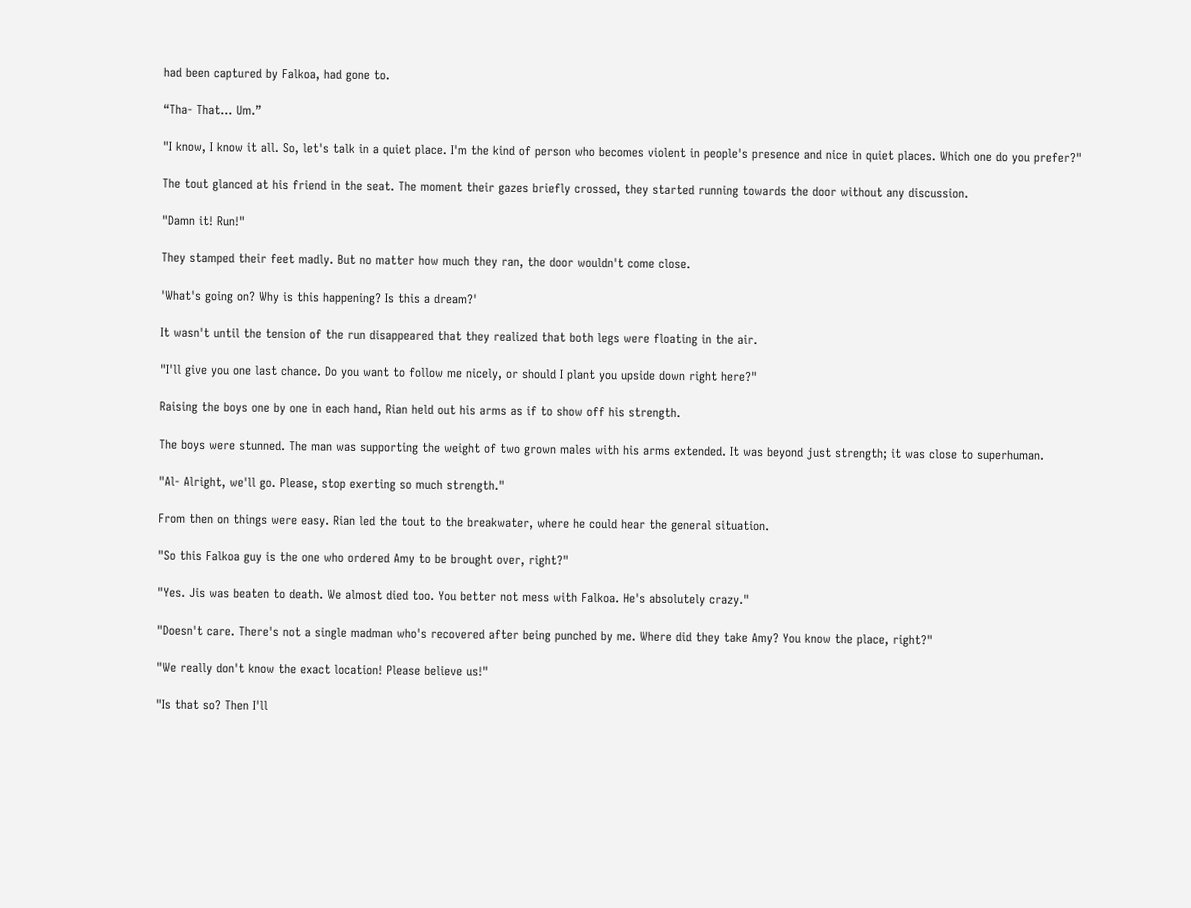had been captured by Falkoa, had gone to.

“Tha- That… Um.”

"I know, I know it all. So, let's talk in a quiet place. I'm the kind of person who becomes violent in people's presence and nice in quiet places. Which one do you prefer?"

The tout glanced at his friend in the seat. The moment their gazes briefly crossed, they started running towards the door without any discussion.

"Damn it! Run!"

They stamped their feet madly. But no matter how much they ran, the door wouldn't come close.

'What's going on? Why is this happening? Is this a dream?'

It wasn't until the tension of the run disappeared that they realized that both legs were floating in the air.

"I'll give you one last chance. Do you want to follow me nicely, or should I plant you upside down right here?"

Raising the boys one by one in each hand, Rian held out his arms as if to show off his strength.

The boys were stunned. The man was supporting the weight of two grown males with his arms extended. It was beyond just strength; it was close to superhuman.

"Al- Alright, we'll go. Please, stop exerting so much strength."

From then on things were easy. Rian led the tout to the breakwater, where he could hear the general situation.

"So this Falkoa guy is the one who ordered Amy to be brought over, right?"

"Yes. Jis was beaten to death. We almost died too. You better not mess with Falkoa. He's absolutely crazy."

"Doesn't care. There's not a single madman who's recovered after being punched by me. Where did they take Amy? You know the place, right?"

"We really don't know the exact location! Please believe us!"

"Is that so? Then I'll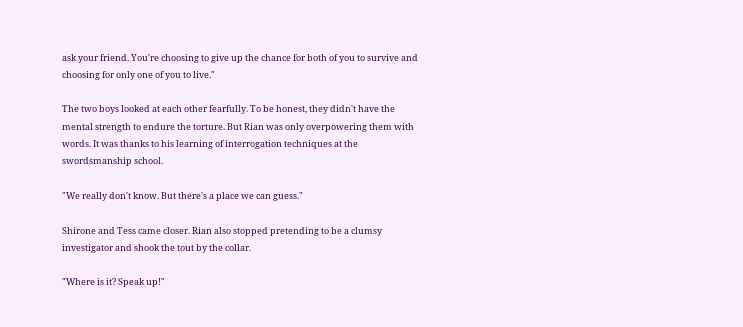ask your friend. You're choosing to give up the chance for both of you to survive and choosing for only one of you to live."

The two boys looked at each other fearfully. To be honest, they didn't have the mental strength to endure the torture. But Rian was only overpowering them with words. It was thanks to his learning of interrogation techniques at the swordsmanship school.

"We really don't know. But there's a place we can guess."

Shirone and Tess came closer. Rian also stopped pretending to be a clumsy investigator and shook the tout by the collar.

"Where is it? Speak up!"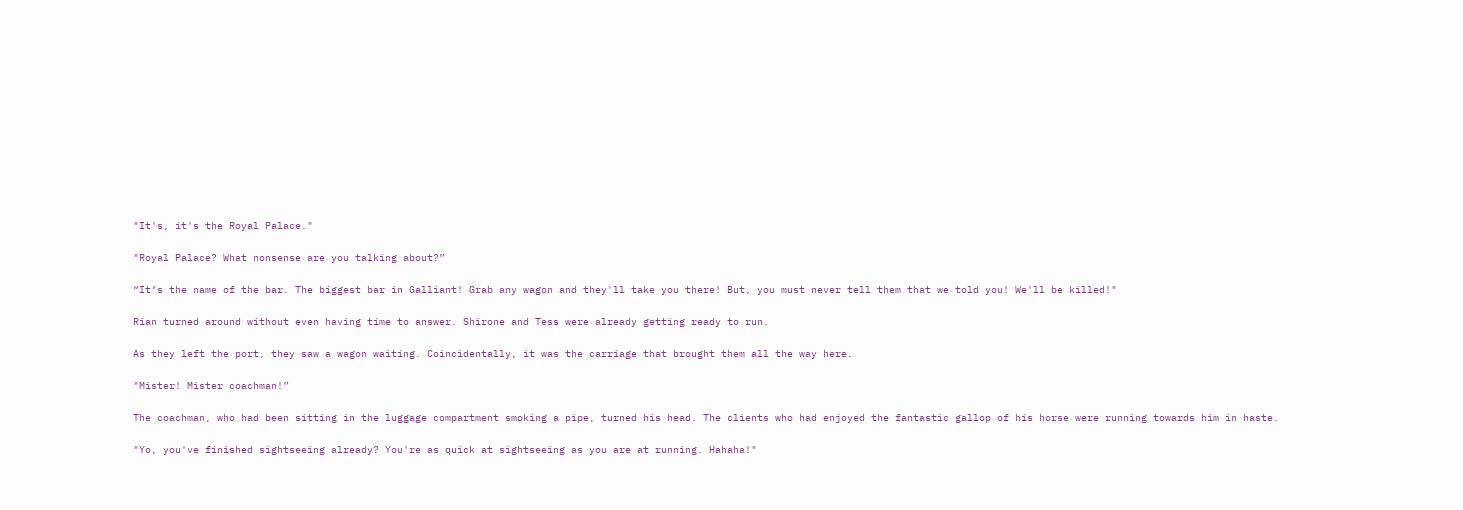"It's, it's the Royal Palace."

"Royal Palace? What nonsense are you talking about?”

“It’s the name of the bar. The biggest bar in Galliant! Grab any wagon and they'll take you there! But, you must never tell them that we told you! We'll be killed!"

Rian turned around without even having time to answer. Shirone and Tess were already getting ready to run.

As they left the port, they saw a wagon waiting. Coincidentally, it was the carriage that brought them all the way here.

"Mister! Mister coachman!”

The coachman, who had been sitting in the luggage compartment smoking a pipe, turned his head. The clients who had enjoyed the fantastic gallop of his horse were running towards him in haste.

"Yo, you've finished sightseeing already? You're as quick at sightseeing as you are at running. Hahaha!"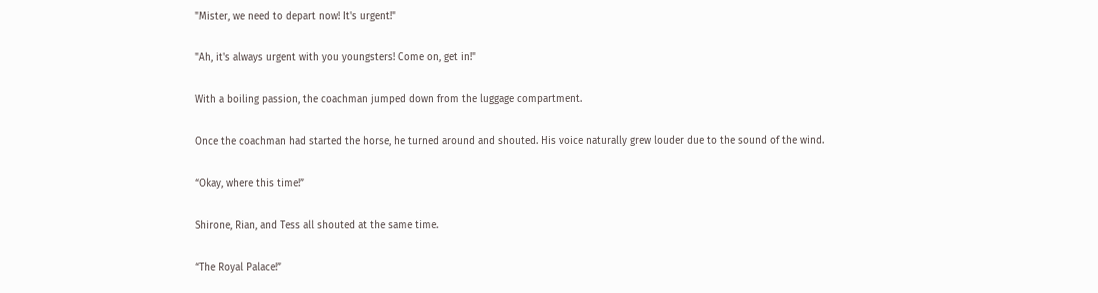"Mister, we need to depart now! It's urgent!"

"Ah, it's always urgent with you youngsters! Come on, get in!"

With a boiling passion, the coachman jumped down from the luggage compartment.

Once the coachman had started the horse, he turned around and shouted. His voice naturally grew louder due to the sound of the wind.

“Okay, where this time!”

Shirone, Rian, and Tess all shouted at the same time.

“The Royal Palace!”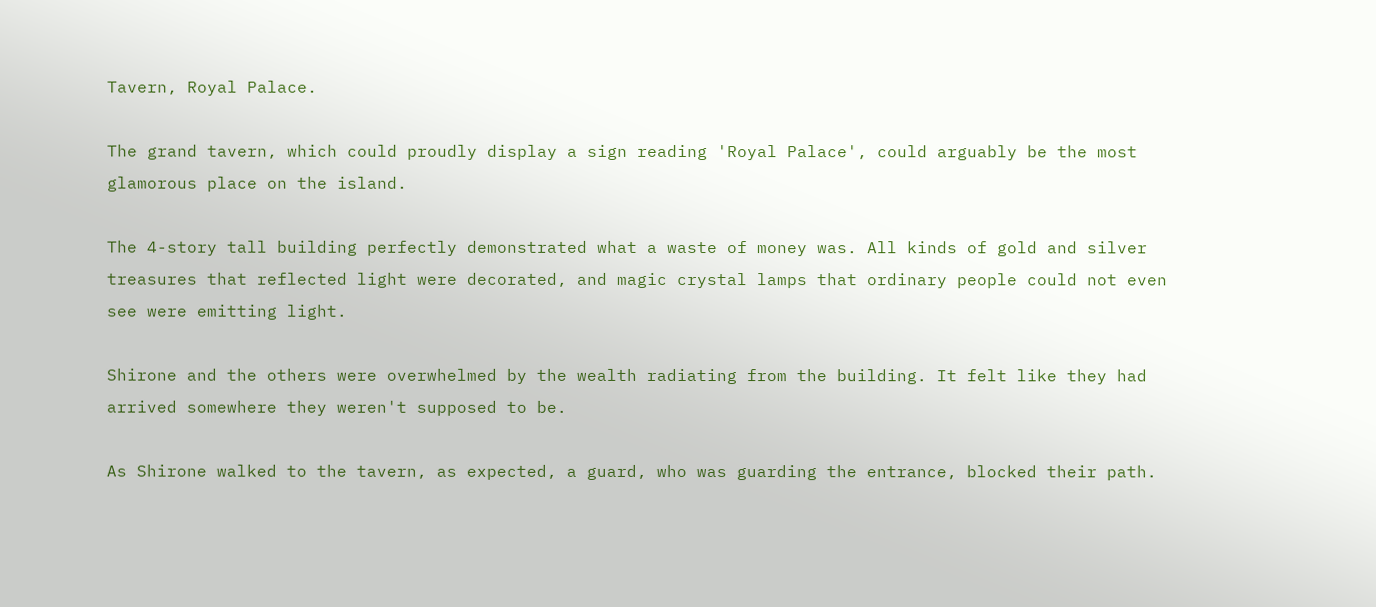Tavern, Royal Palace.

The grand tavern, which could proudly display a sign reading 'Royal Palace', could arguably be the most glamorous place on the island.

The 4-story tall building perfectly demonstrated what a waste of money was. All kinds of gold and silver treasures that reflected light were decorated, and magic crystal lamps that ordinary people could not even see were emitting light.

Shirone and the others were overwhelmed by the wealth radiating from the building. It felt like they had arrived somewhere they weren't supposed to be.

As Shirone walked to the tavern, as expected, a guard, who was guarding the entrance, blocked their path.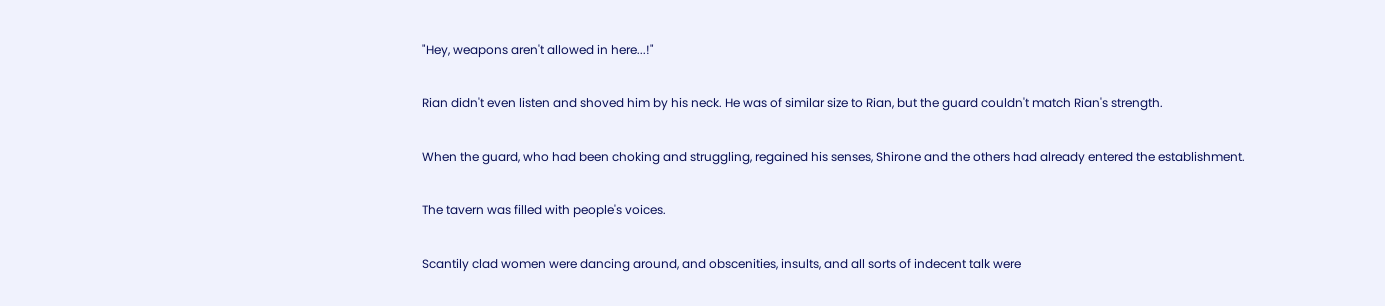"Hey, weapons aren't allowed in here...!"

Rian didn't even listen and shoved him by his neck. He was of similar size to Rian, but the guard couldn't match Rian's strength.

When the guard, who had been choking and struggling, regained his senses, Shirone and the others had already entered the establishment.

The tavern was filled with people's voices.

Scantily clad women were dancing around, and obscenities, insults, and all sorts of indecent talk were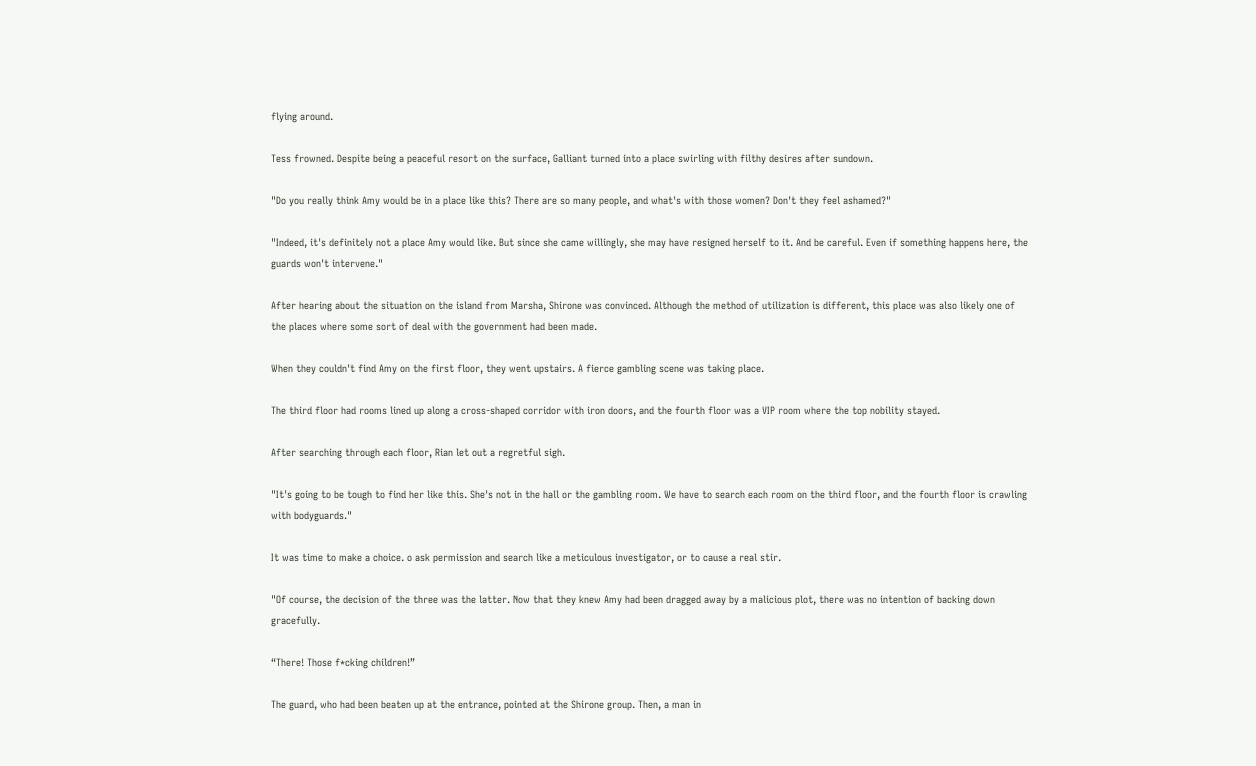flying around.

Tess frowned. Despite being a peaceful resort on the surface, Galliant turned into a place swirling with filthy desires after sundown.

"Do you really think Amy would be in a place like this? There are so many people, and what's with those women? Don't they feel ashamed?"

"Indeed, it's definitely not a place Amy would like. But since she came willingly, she may have resigned herself to it. And be careful. Even if something happens here, the guards won't intervene."

After hearing about the situation on the island from Marsha, Shirone was convinced. Although the method of utilization is different, this place was also likely one of the places where some sort of deal with the government had been made.

When they couldn't find Amy on the first floor, they went upstairs. A fierce gambling scene was taking place.

The third floor had rooms lined up along a cross-shaped corridor with iron doors, and the fourth floor was a VIP room where the top nobility stayed.

After searching through each floor, Rian let out a regretful sigh.

"It's going to be tough to find her like this. She's not in the hall or the gambling room. We have to search each room on the third floor, and the fourth floor is crawling with bodyguards."

It was time to make a choice. o ask permission and search like a meticulous investigator, or to cause a real stir.

"Of course, the decision of the three was the latter. Now that they knew Amy had been dragged away by a malicious plot, there was no intention of backing down gracefully.

“There! Those f*cking children!”

The guard, who had been beaten up at the entrance, pointed at the Shirone group. Then, a man in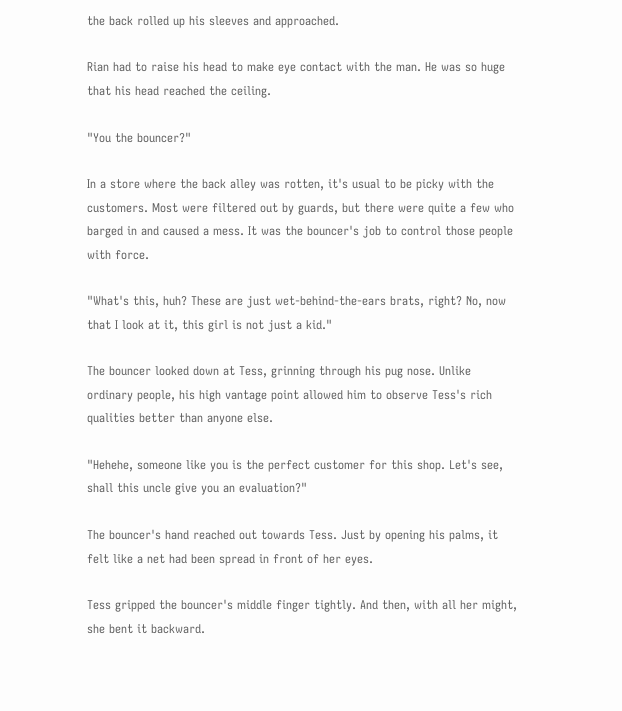the back rolled up his sleeves and approached.

Rian had to raise his head to make eye contact with the man. He was so huge that his head reached the ceiling.

"You the bouncer?"

In a store where the back alley was rotten, it's usual to be picky with the customers. Most were filtered out by guards, but there were quite a few who barged in and caused a mess. It was the bouncer's job to control those people with force.

"What's this, huh? These are just wet-behind-the-ears brats, right? No, now that I look at it, this girl is not just a kid."

The bouncer looked down at Tess, grinning through his pug nose. Unlike ordinary people, his high vantage point allowed him to observe Tess's rich qualities better than anyone else.

"Hehehe, someone like you is the perfect customer for this shop. Let's see, shall this uncle give you an evaluation?"

The bouncer's hand reached out towards Tess. Just by opening his palms, it felt like a net had been spread in front of her eyes.

Tess gripped the bouncer's middle finger tightly. And then, with all her might, she bent it backward.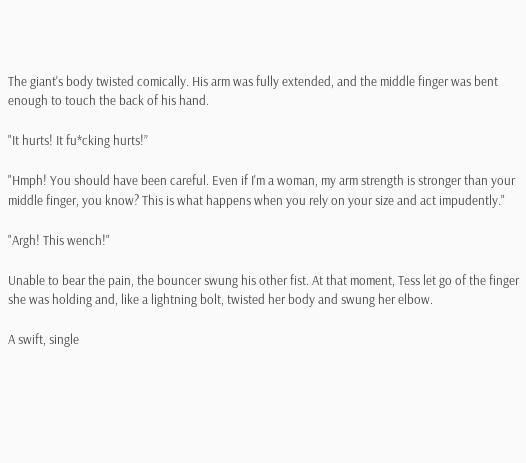The giant's body twisted comically. His arm was fully extended, and the middle finger was bent enough to touch the back of his hand.

"It hurts! It fu*cking hurts!”

"Hmph! You should have been careful. Even if I'm a woman, my arm strength is stronger than your middle finger, you know? This is what happens when you rely on your size and act impudently."

"Argh! This wench!"

Unable to bear the pain, the bouncer swung his other fist. At that moment, Tess let go of the finger she was holding and, like a lightning bolt, twisted her body and swung her elbow.

A swift, single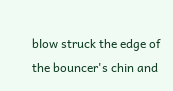blow struck the edge of the bouncer's chin and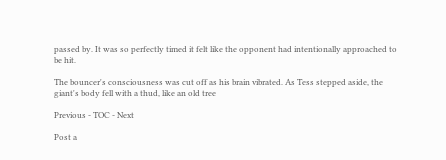passed by. It was so perfectly timed it felt like the opponent had intentionally approached to be hit.

The bouncer's consciousness was cut off as his brain vibrated. As Tess stepped aside, the giant's body fell with a thud, like an old tree

Previous - TOC - Next

Post a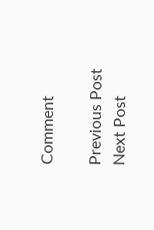Comment

Previous Post Next Post